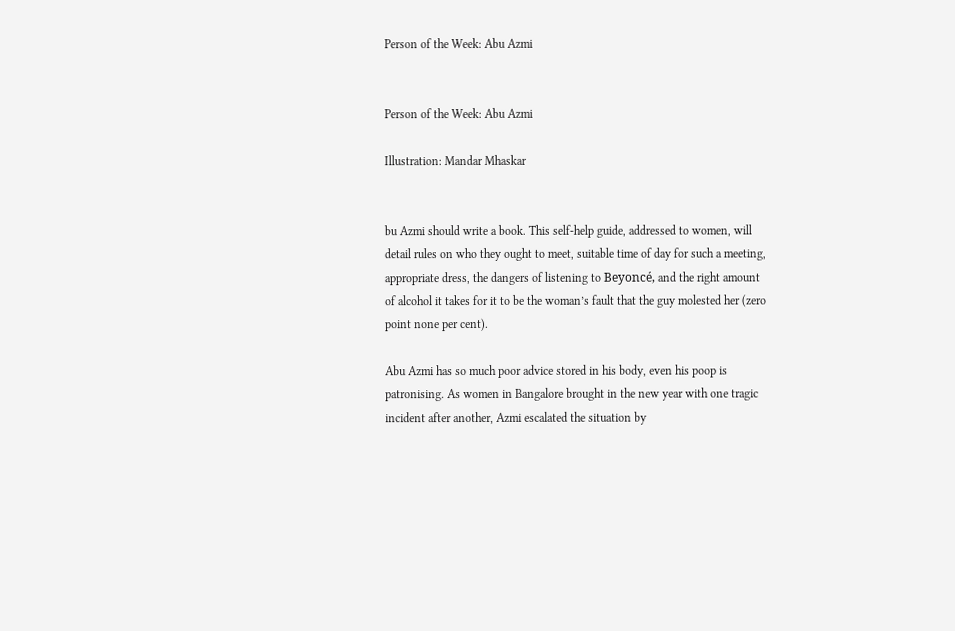Person of the Week: Abu Azmi


Person of the Week: Abu Azmi

Illustration: Mandar Mhaskar


bu Azmi should write a book. This self-help guide, addressed to women, will detail rules on who they ought to meet, suitable time of day for such a meeting, appropriate dress, the dangers of listening to Beyoncé, and the right amount of alcohol it takes for it to be the woman’s fault that the guy molested her (zero point none per cent).

Abu Azmi has so much poor advice stored in his body, even his poop is patronising. As women in Bangalore brought in the new year with one tragic incident after another, Azmi escalated the situation by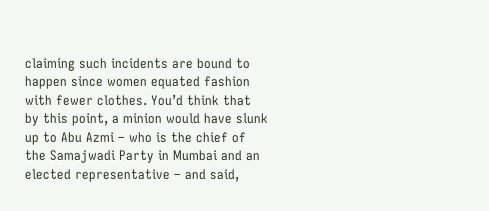claiming such incidents are bound to happen since women equated fashion with fewer clothes. You’d think that by this point, a minion would have slunk up to Abu Azmi – who is the chief of the Samajwadi Party in Mumbai and an elected representative – and said,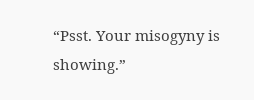“Psst. Your misogyny is showing.”